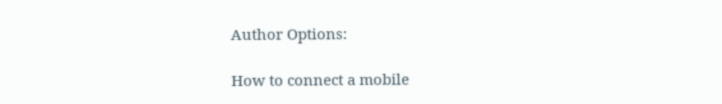Author Options:

How to connect a mobile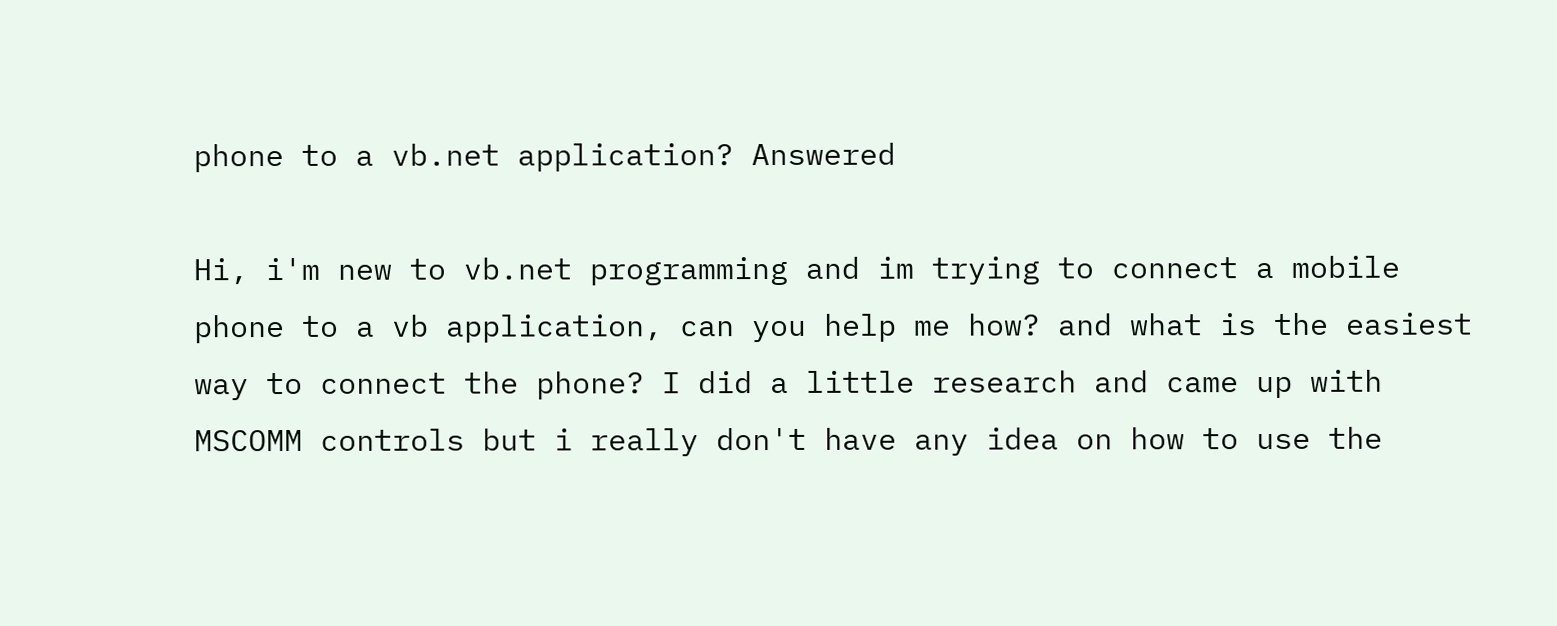phone to a vb.net application? Answered

Hi, i'm new to vb.net programming and im trying to connect a mobile phone to a vb application, can you help me how? and what is the easiest way to connect the phone? I did a little research and came up with MSCOMM controls but i really don't have any idea on how to use the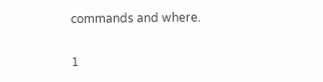commands and where.

1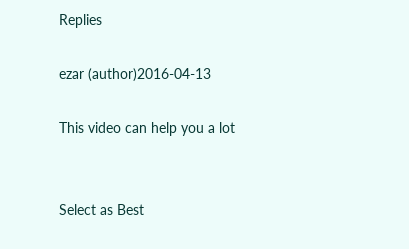Replies

ezar (author)2016-04-13

This video can help you a lot


Select as Best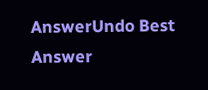AnswerUndo Best Answer